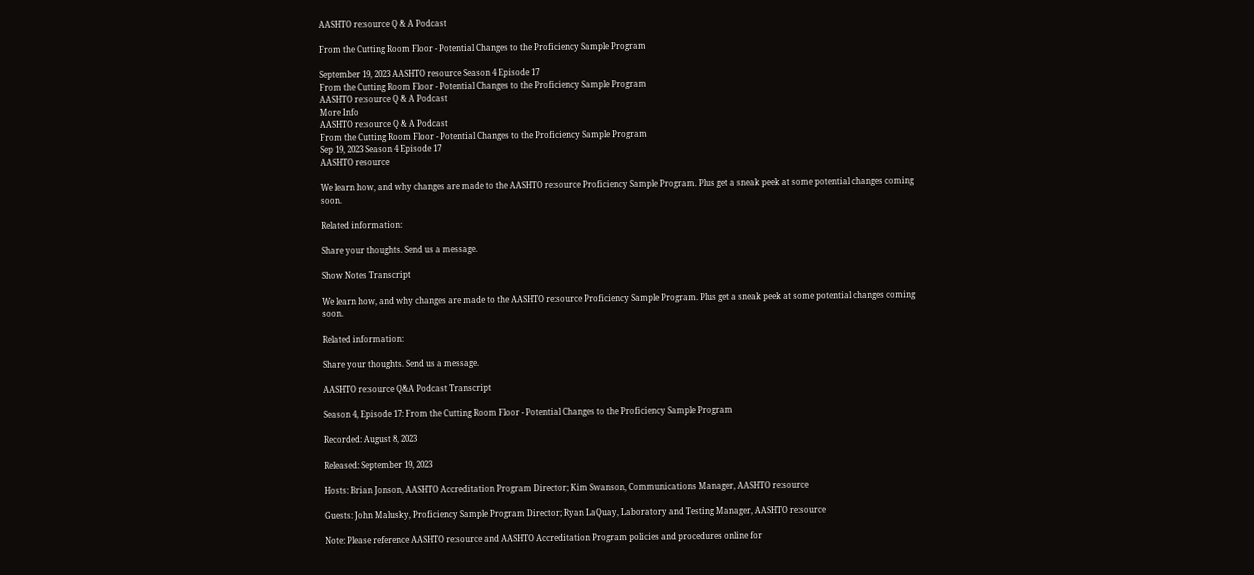AASHTO re:source Q & A Podcast

From the Cutting Room Floor - Potential Changes to the Proficiency Sample Program

September 19, 2023 AASHTO resource Season 4 Episode 17
From the Cutting Room Floor - Potential Changes to the Proficiency Sample Program
AASHTO re:source Q & A Podcast
More Info
AASHTO re:source Q & A Podcast
From the Cutting Room Floor - Potential Changes to the Proficiency Sample Program
Sep 19, 2023 Season 4 Episode 17
AASHTO resource

We learn how, and why changes are made to the AASHTO re:source Proficiency Sample Program. Plus get a sneak peek at some potential changes coming soon.

Related information:

Share your thoughts. Send us a message.

Show Notes Transcript

We learn how, and why changes are made to the AASHTO re:source Proficiency Sample Program. Plus get a sneak peek at some potential changes coming soon.

Related information:

Share your thoughts. Send us a message.

AASHTO re:source Q&A Podcast Transcript

Season 4, Episode 17: From the Cutting Room Floor - Potential Changes to the Proficiency Sample Program

Recorded: August 8, 2023

Released: September 19, 2023

Hosts: Brian Jonson, AASHTO Accreditation Program Director; Kim Swanson, Communications Manager, AASHTO re:source

Guests: John Malusky, Proficiency Sample Program Director; Ryan LaQuay, Laboratory and Testing Manager, AASHTO re:source

Note: Please reference AASHTO re:source and AASHTO Accreditation Program policies and procedures online for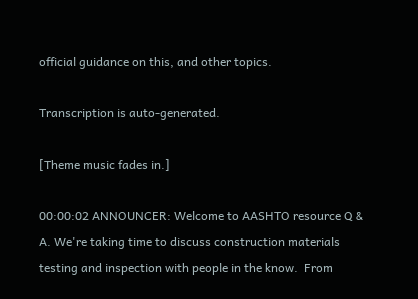official guidance on this, and other topics.

Transcription is auto-generated.

[Theme music fades in.]

00:00:02 ANNOUNCER: Welcome to AASHTO resource Q & A. We're taking time to discuss construction materials testing and inspection with people in the know.  From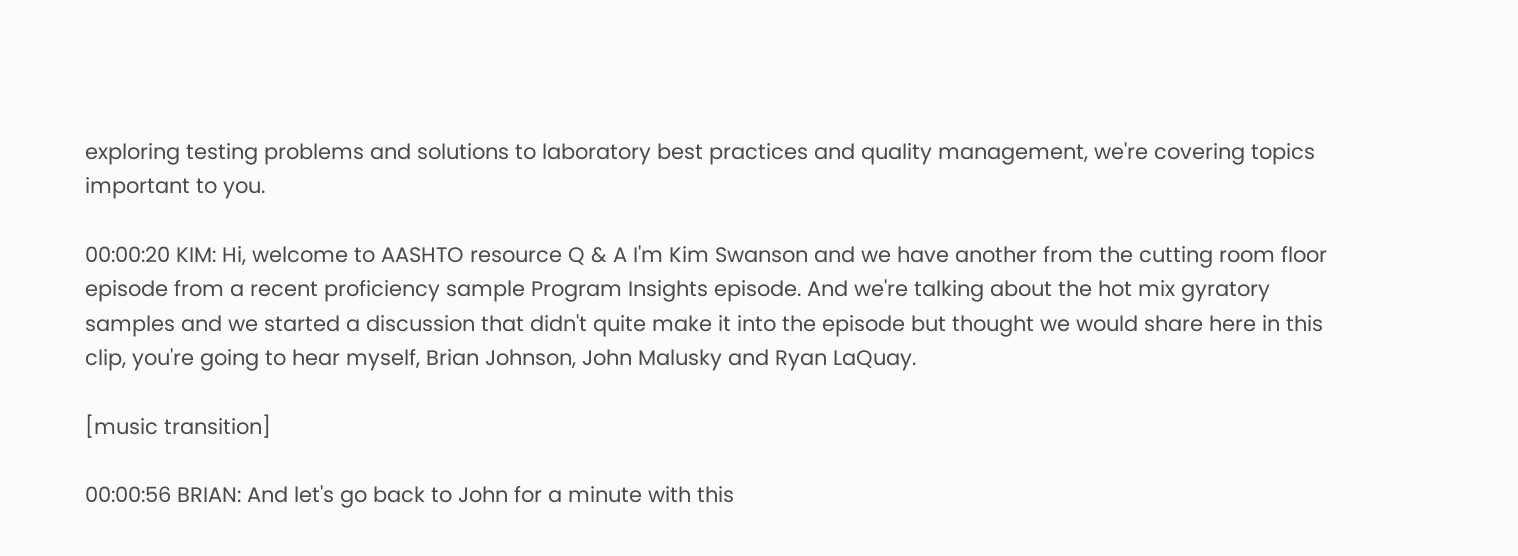exploring testing problems and solutions to laboratory best practices and quality management, we're covering topics important to you.

00:00:20 KIM: Hi, welcome to AASHTO resource Q & A I'm Kim Swanson and we have another from the cutting room floor episode from a recent proficiency sample Program Insights episode. And we're talking about the hot mix gyratory samples and we started a discussion that didn't quite make it into the episode but thought we would share here in this clip, you're going to hear myself, Brian Johnson, John Malusky and Ryan LaQuay.

[music transition]

00:00:56 BRIAN: And let's go back to John for a minute with this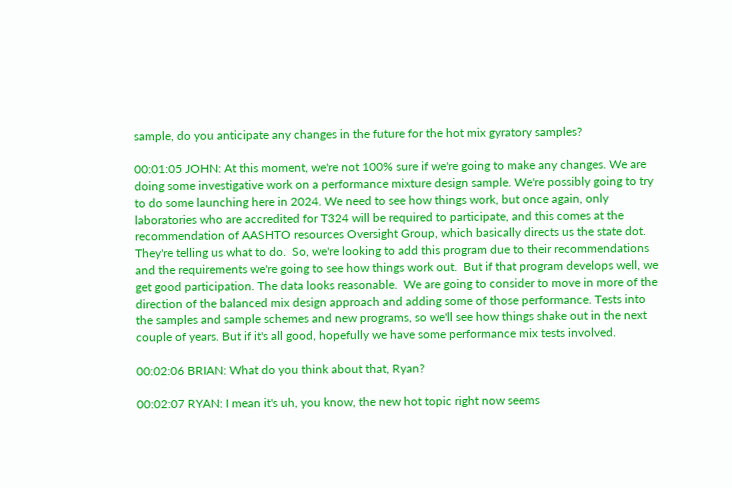sample, do you anticipate any changes in the future for the hot mix gyratory samples?

00:01:05 JOHN: At this moment, we're not 100% sure if we're going to make any changes. We are doing some investigative work on a performance mixture design sample. We're possibly going to try to do some launching here in 2024. We need to see how things work, but once again, only laboratories who are accredited for T324 will be required to participate, and this comes at the recommendation of AASHTO resources Oversight Group, which basically directs us the state dot. They're telling us what to do.  So, we're looking to add this program due to their recommendations and the requirements we're going to see how things work out.  But if that program develops well, we get good participation. The data looks reasonable.  We are going to consider to move in more of the direction of the balanced mix design approach and adding some of those performance. Tests into the samples and sample schemes and new programs, so we'll see how things shake out in the next couple of years. But if it's all good, hopefully we have some performance mix tests involved.

00:02:06 BRIAN: What do you think about that, Ryan?

00:02:07 RYAN: I mean it's uh, you know, the new hot topic right now seems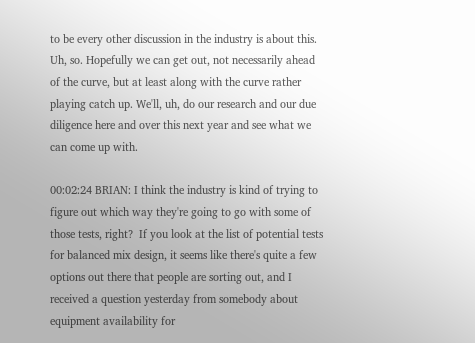to be every other discussion in the industry is about this. Uh, so. Hopefully we can get out, not necessarily ahead of the curve, but at least along with the curve rather playing catch up. We'll, uh, do our research and our due diligence here and over this next year and see what we can come up with.

00:02:24 BRIAN: I think the industry is kind of trying to figure out which way they're going to go with some of those tests, right?  If you look at the list of potential tests for balanced mix design, it seems like there's quite a few options out there that people are sorting out, and I received a question yesterday from somebody about equipment availability for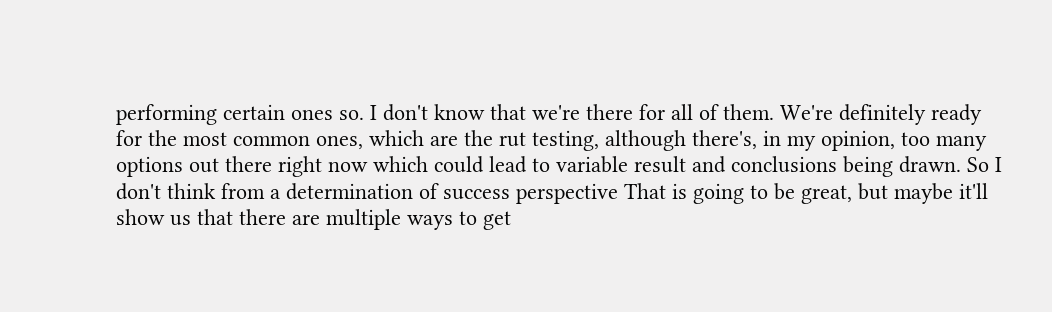performing certain ones so. I don't know that we're there for all of them. We're definitely ready for the most common ones, which are the rut testing, although there's, in my opinion, too many options out there right now which could lead to variable result and conclusions being drawn. So I don't think from a determination of success perspective That is going to be great, but maybe it'll show us that there are multiple ways to get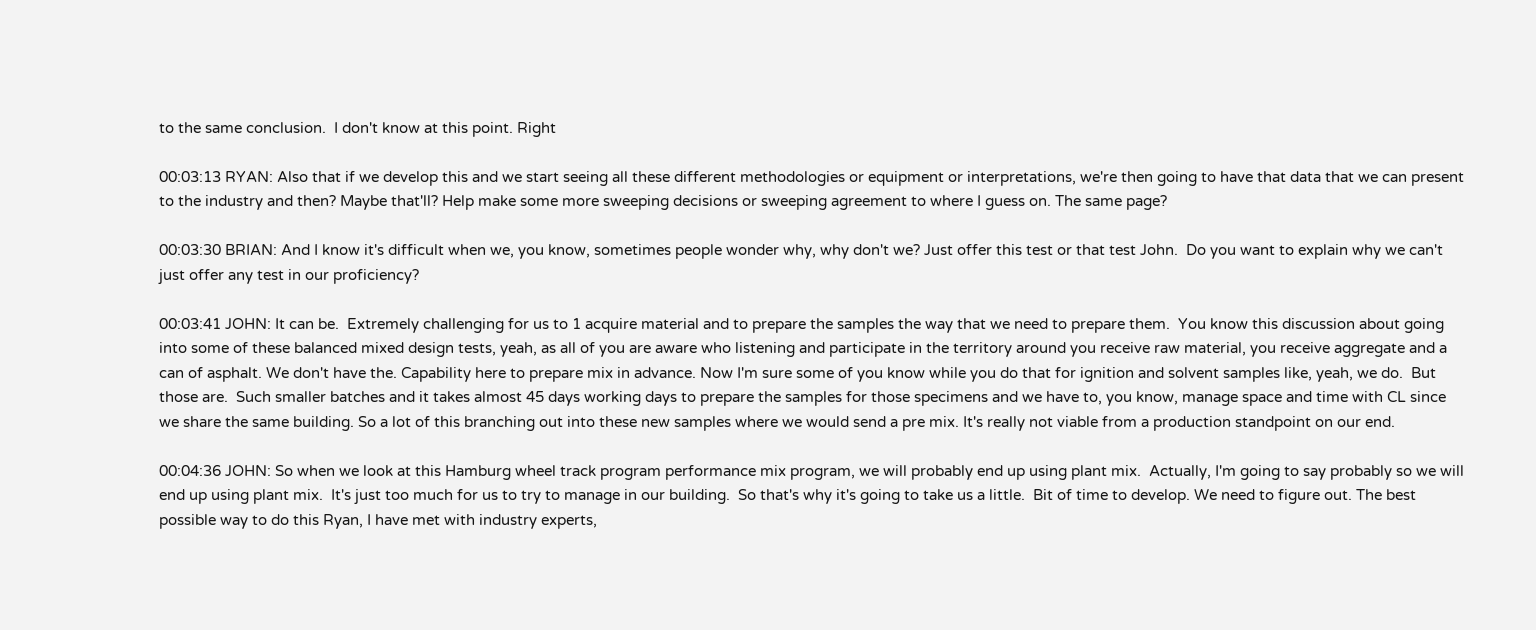to the same conclusion.  I don't know at this point. Right

00:03:13 RYAN: Also that if we develop this and we start seeing all these different methodologies or equipment or interpretations, we're then going to have that data that we can present to the industry and then? Maybe that'll? Help make some more sweeping decisions or sweeping agreement to where I guess on. The same page?

00:03:30 BRIAN: And I know it's difficult when we, you know, sometimes people wonder why, why don't we? Just offer this test or that test John.  Do you want to explain why we can't just offer any test in our proficiency?

00:03:41 JOHN: It can be.  Extremely challenging for us to 1 acquire material and to prepare the samples the way that we need to prepare them.  You know this discussion about going into some of these balanced mixed design tests, yeah, as all of you are aware who listening and participate in the territory around you receive raw material, you receive aggregate and a can of asphalt. We don't have the. Capability here to prepare mix in advance. Now I'm sure some of you know while you do that for ignition and solvent samples like, yeah, we do.  But those are.  Such smaller batches and it takes almost 45 days working days to prepare the samples for those specimens and we have to, you know, manage space and time with CL since we share the same building. So a lot of this branching out into these new samples where we would send a pre mix. It's really not viable from a production standpoint on our end.

00:04:36 JOHN: So when we look at this Hamburg wheel track program performance mix program, we will probably end up using plant mix.  Actually, I'm going to say probably so we will end up using plant mix.  It's just too much for us to try to manage in our building.  So that's why it's going to take us a little.  Bit of time to develop. We need to figure out. The best possible way to do this Ryan, I have met with industry experts,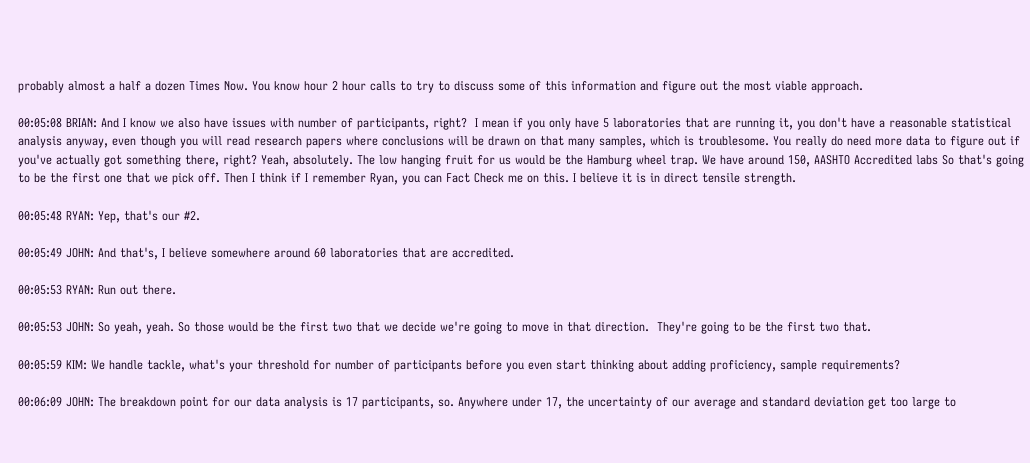probably almost a half a dozen Times Now. You know hour 2 hour calls to try to discuss some of this information and figure out the most viable approach.

00:05:08 BRIAN: And I know we also have issues with number of participants, right?  I mean if you only have 5 laboratories that are running it, you don't have a reasonable statistical analysis anyway, even though you will read research papers where conclusions will be drawn on that many samples, which is troublesome. You really do need more data to figure out if you've actually got something there, right? Yeah, absolutely. The low hanging fruit for us would be the Hamburg wheel trap. We have around 150, AASHTO Accredited labs So that's going to be the first one that we pick off. Then I think if I remember Ryan, you can Fact Check me on this. I believe it is in direct tensile strength.

00:05:48 RYAN: Yep, that's our #2.

00:05:49 JOHN: And that's, I believe somewhere around 60 laboratories that are accredited.

00:05:53 RYAN: Run out there.

00:05:53 JOHN: So yeah, yeah. So those would be the first two that we decide we're going to move in that direction.  They're going to be the first two that.

00:05:59 KIM: We handle tackle, what's your threshold for number of participants before you even start thinking about adding proficiency, sample requirements?

00:06:09 JOHN: The breakdown point for our data analysis is 17 participants, so. Anywhere under 17, the uncertainty of our average and standard deviation get too large to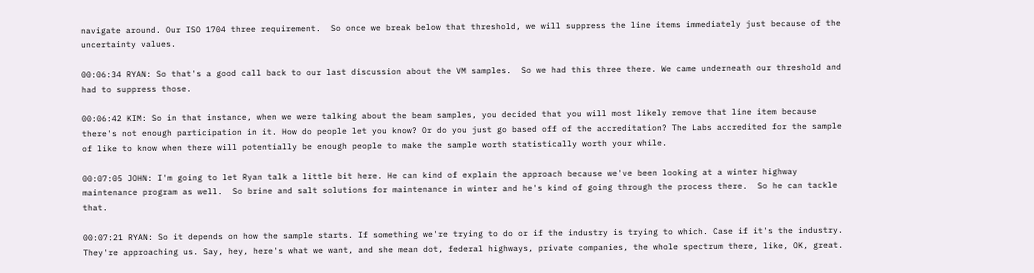navigate around. Our ISO 1704 three requirement.  So once we break below that threshold, we will suppress the line items immediately just because of the uncertainty values.

00:06:34 RYAN: So that's a good call back to our last discussion about the VM samples.  So we had this three there. We came underneath our threshold and had to suppress those.

00:06:42 KIM: So in that instance, when we were talking about the beam samples, you decided that you will most likely remove that line item because there's not enough participation in it. How do people let you know? Or do you just go based off of the accreditation? The Labs accredited for the sample of like to know when there will potentially be enough people to make the sample worth statistically worth your while.

00:07:05 JOHN: I'm going to let Ryan talk a little bit here. He can kind of explain the approach because we've been looking at a winter highway maintenance program as well.  So brine and salt solutions for maintenance in winter and he's kind of going through the process there.  So he can tackle that.

00:07:21 RYAN: So it depends on how the sample starts. If something we're trying to do or if the industry is trying to which. Case if it's the industry. They're approaching us. Say, hey, here's what we want, and she mean dot, federal highways, private companies, the whole spectrum there, like, OK, great.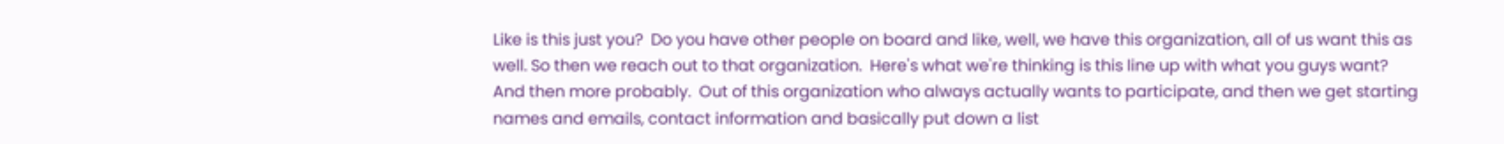Like is this just you?  Do you have other people on board and like, well, we have this organization, all of us want this as well. So then we reach out to that organization.  Here's what we're thinking is this line up with what you guys want?  And then more probably.  Out of this organization who always actually wants to participate, and then we get starting names and emails, contact information and basically put down a list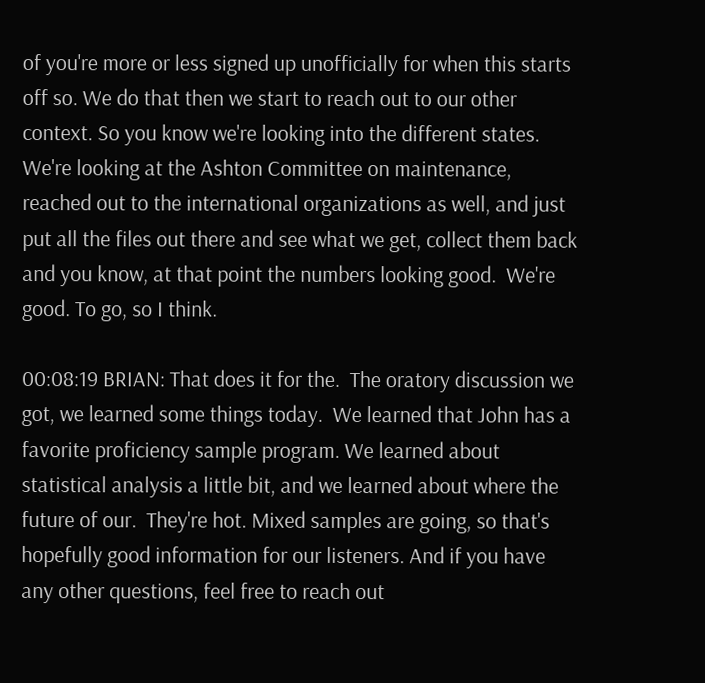of you're more or less signed up unofficially for when this starts off so. We do that then we start to reach out to our other context. So you know we're looking into the different states. We're looking at the Ashton Committee on maintenance, reached out to the international organizations as well, and just put all the files out there and see what we get, collect them back and you know, at that point the numbers looking good.  We're good. To go, so I think.

00:08:19 BRIAN: That does it for the.  The oratory discussion we got, we learned some things today.  We learned that John has a favorite proficiency sample program. We learned about statistical analysis a little bit, and we learned about where the future of our.  They're hot. Mixed samples are going, so that's hopefully good information for our listeners. And if you have any other questions, feel free to reach out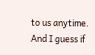to us anytime. And I guess if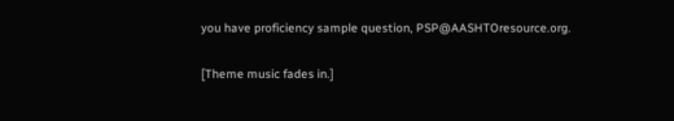you have proficiency sample question, PSP@AASHTOresource.org.

[Theme music fades in.]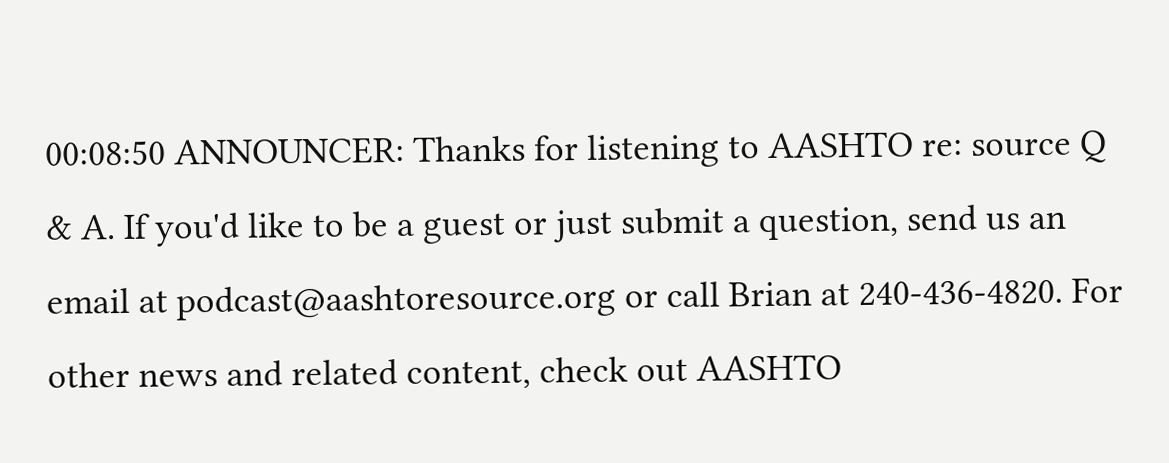00:08:50 ANNOUNCER: Thanks for listening to AASHTO re: source Q & A. If you'd like to be a guest or just submit a question, send us an email at podcast@aashtoresource.org or call Brian at 240-436-4820. For other news and related content, check out AASHTO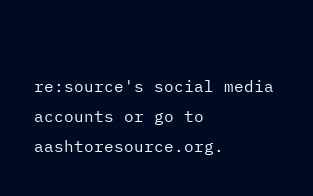re:source's social media accounts or go to aashtoresource.org.